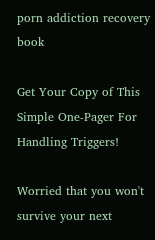porn addiction recovery book

Get Your Copy of This Simple One-Pager For Handling Triggers!

Worried that you won't survive your next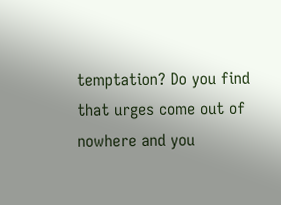temptation? Do you find that urges come out of nowhere and you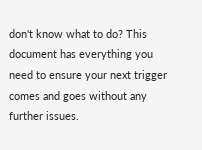don't know what to do? This document has everything you need to ensure your next trigger comes and goes without any further issues.